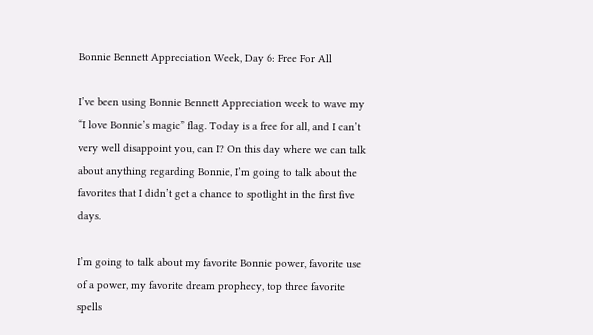Bonnie Bennett Appreciation Week, Day 6: Free For All

I’ve been using Bonnie Bennett Appreciation week to wave my “I love Bonnie’s magic” flag. Today is a free for all, and I can’t very well disappoint you, can I? On this day where we can talk about anything regarding Bonnie, I’m going to talk about the favorites that I didn’t get a chance to spotlight in the first five days.

I’m going to talk about my favorite Bonnie power, favorite use of a power, my favorite dream prophecy, top three favorite spells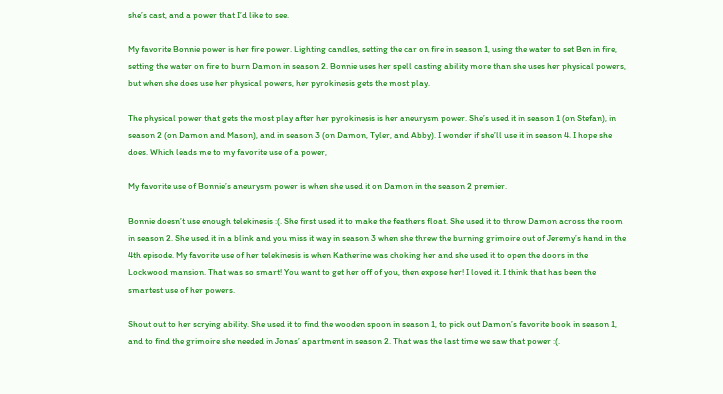she’s cast, and a power that I’d like to see.

My favorite Bonnie power is her fire power. Lighting candles, setting the car on fire in season 1, using the water to set Ben in fire, setting the water on fire to burn Damon in season 2. Bonnie uses her spell casting ability more than she uses her physical powers, but when she does use her physical powers, her pyrokinesis gets the most play.

The physical power that gets the most play after her pyrokinesis is her aneurysm power. She’s used it in season 1 (on Stefan), in season 2 (on Damon and Mason), and in season 3 (on Damon, Tyler, and Abby). I wonder if she’ll use it in season 4. I hope she does. Which leads me to my favorite use of a power,

My favorite use of Bonnie’s aneurysm power is when she used it on Damon in the season 2 premier.

Bonnie doesn’t use enough telekinesis :(. She first used it to make the feathers float. She used it to throw Damon across the room in season 2. She used it in a blink and you miss it way in season 3 when she threw the burning grimoire out of Jeremy’s hand in the 4th episode. My favorite use of her telekinesis is when Katherine was choking her and she used it to open the doors in the Lockwood mansion. That was so smart! You want to get her off of you, then expose her! I loved it. I think that has been the smartest use of her powers.

Shout out to her scrying ability. She used it to find the wooden spoon in season 1, to pick out Damon’s favorite book in season 1, and to find the grimoire she needed in Jonas’ apartment in season 2. That was the last time we saw that power :(.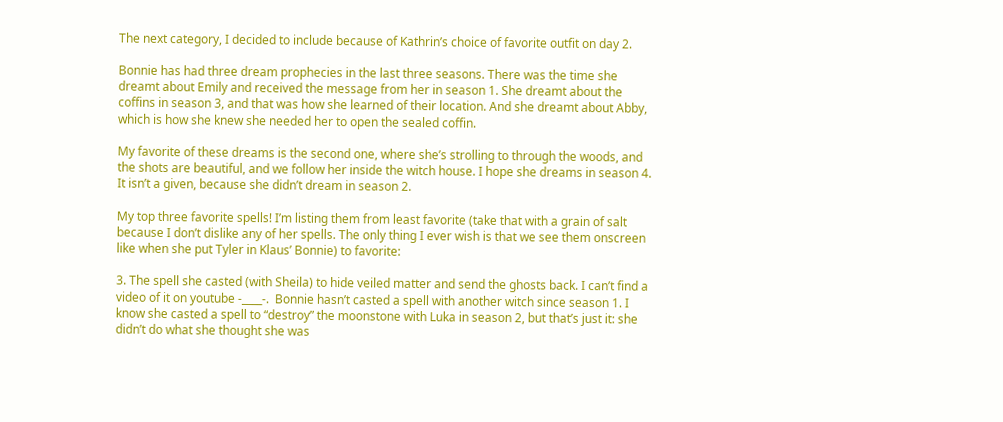The next category, I decided to include because of Kathrin’s choice of favorite outfit on day 2.

Bonnie has had three dream prophecies in the last three seasons. There was the time she dreamt about Emily and received the message from her in season 1. She dreamt about the coffins in season 3, and that was how she learned of their location. And she dreamt about Abby, which is how she knew she needed her to open the sealed coffin.

My favorite of these dreams is the second one, where she’s strolling to through the woods, and the shots are beautiful, and we follow her inside the witch house. I hope she dreams in season 4. It isn’t a given, because she didn’t dream in season 2.

My top three favorite spells! I’m listing them from least favorite (take that with a grain of salt because I don’t dislike any of her spells. The only thing I ever wish is that we see them onscreen like when she put Tyler in Klaus’ Bonnie) to favorite:

3. The spell she casted (with Sheila) to hide veiled matter and send the ghosts back. I can’t find a video of it on youtube -____-.  Bonnie hasn’t casted a spell with another witch since season 1. I know she casted a spell to “destroy” the moonstone with Luka in season 2, but that’s just it: she didn’t do what she thought she was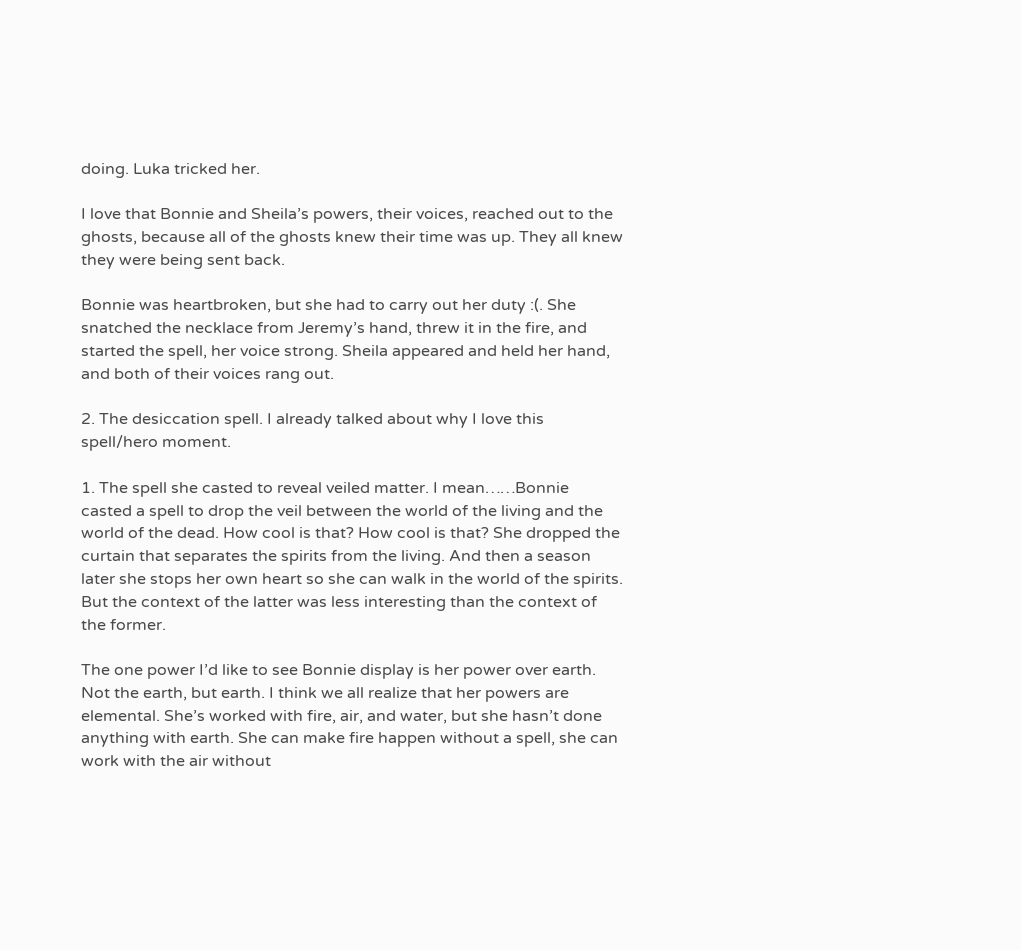doing. Luka tricked her.

I love that Bonnie and Sheila’s powers, their voices, reached out to the ghosts, because all of the ghosts knew their time was up. They all knew they were being sent back.

Bonnie was heartbroken, but she had to carry out her duty :(. She snatched the necklace from Jeremy’s hand, threw it in the fire, and started the spell, her voice strong. Sheila appeared and held her hand, and both of their voices rang out.

2. The desiccation spell. I already talked about why I love this spell/hero moment.

1. The spell she casted to reveal veiled matter. I mean……Bonnie casted a spell to drop the veil between the world of the living and the world of the dead. How cool is that? How cool is that? She dropped the curtain that separates the spirits from the living. And then a season later she stops her own heart so she can walk in the world of the spirits. But the context of the latter was less interesting than the context of the former.

The one power I’d like to see Bonnie display is her power over earth. Not the earth, but earth. I think we all realize that her powers are elemental. She’s worked with fire, air, and water, but she hasn’t done anything with earth. She can make fire happen without a spell, she can work with the air without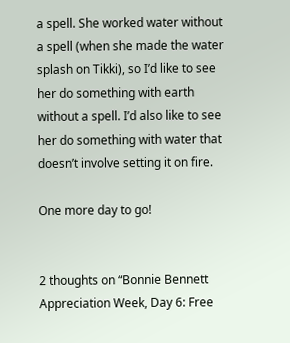a spell. She worked water without a spell (when she made the water splash on Tikki), so I’d like to see her do something with earth without a spell. I’d also like to see her do something with water that doesn’t involve setting it on fire.

One more day to go!


2 thoughts on “Bonnie Bennett Appreciation Week, Day 6: Free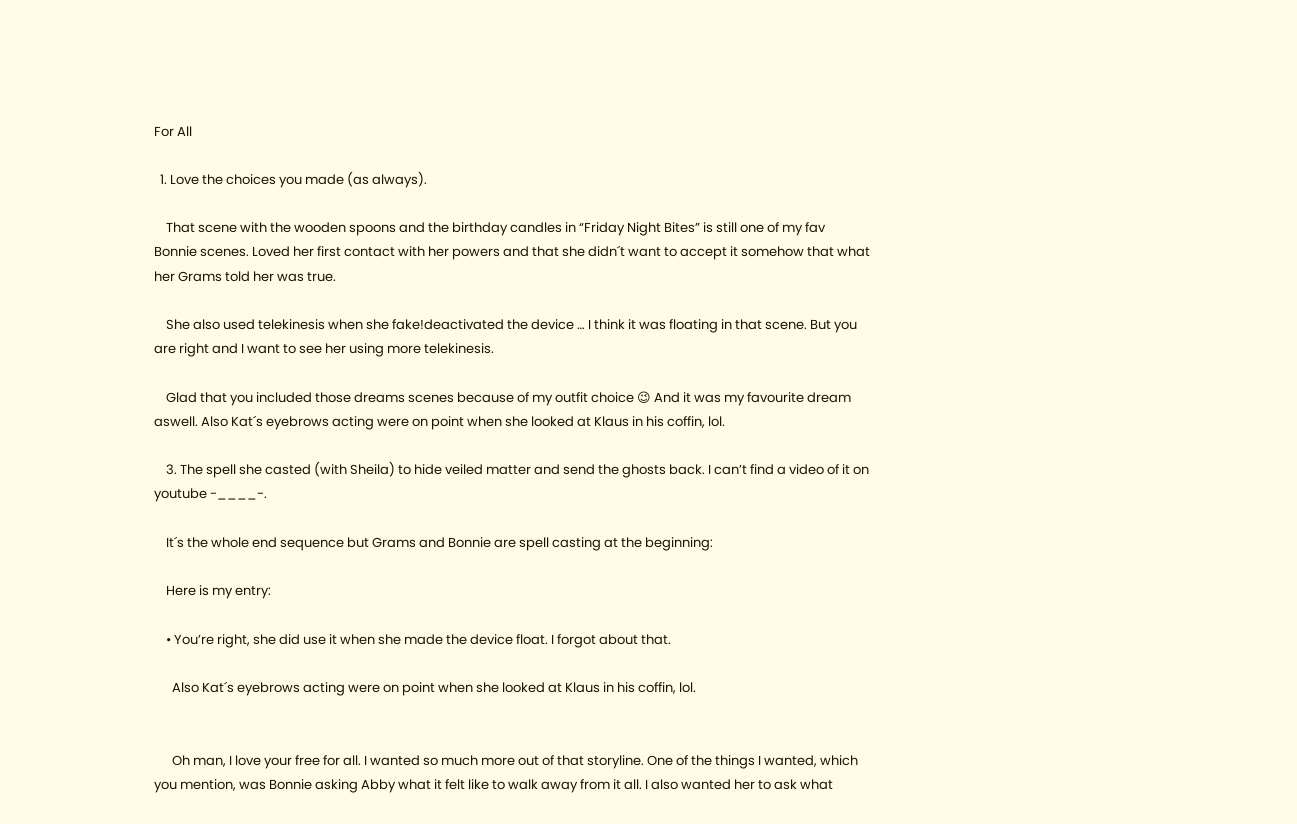For All

  1. Love the choices you made (as always).

    That scene with the wooden spoons and the birthday candles in “Friday Night Bites” is still one of my fav Bonnie scenes. Loved her first contact with her powers and that she didn´t want to accept it somehow that what her Grams told her was true.

    She also used telekinesis when she fake!deactivated the device … I think it was floating in that scene. But you are right and I want to see her using more telekinesis.

    Glad that you included those dreams scenes because of my outfit choice 😉 And it was my favourite dream aswell. Also Kat´s eyebrows acting were on point when she looked at Klaus in his coffin, lol.

    3. The spell she casted (with Sheila) to hide veiled matter and send the ghosts back. I can’t find a video of it on youtube -____-.

    It´s the whole end sequence but Grams and Bonnie are spell casting at the beginning:

    Here is my entry:

    • You’re right, she did use it when she made the device float. I forgot about that.

      Also Kat´s eyebrows acting were on point when she looked at Klaus in his coffin, lol.


      Oh man, I love your free for all. I wanted so much more out of that storyline. One of the things I wanted, which you mention, was Bonnie asking Abby what it felt like to walk away from it all. I also wanted her to ask what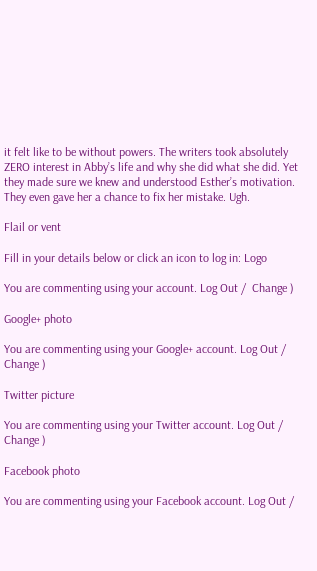it felt like to be without powers. The writers took absolutely ZERO interest in Abby’s life and why she did what she did. Yet they made sure we knew and understood Esther’s motivation. They even gave her a chance to fix her mistake. Ugh.

Flail or vent

Fill in your details below or click an icon to log in: Logo

You are commenting using your account. Log Out /  Change )

Google+ photo

You are commenting using your Google+ account. Log Out /  Change )

Twitter picture

You are commenting using your Twitter account. Log Out /  Change )

Facebook photo

You are commenting using your Facebook account. Log Out /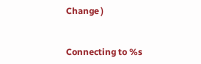Change )


Connecting to %s